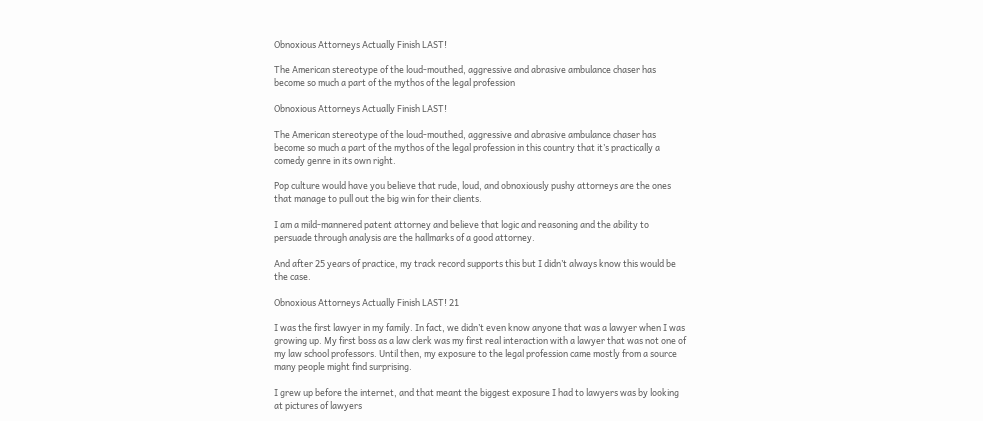Obnoxious Attorneys Actually Finish LAST!

The American stereotype of the loud-mouthed, aggressive and abrasive ambulance chaser has become so much a part of the mythos of the legal profession

Obnoxious Attorneys Actually Finish LAST!

The American stereotype of the loud-mouthed, aggressive and abrasive ambulance chaser has become so much a part of the mythos of the legal profession in this country that it’s practically a comedy genre in its own right.

Pop culture would have you believe that rude, loud, and obnoxiously pushy attorneys are the ones that manage to pull out the big win for their clients.

I am a mild-mannered patent attorney and believe that logic and reasoning and the ability to persuade through analysis are the hallmarks of a good attorney.

And after 25 years of practice, my track record supports this but I didn’t always know this would be the case.

Obnoxious Attorneys Actually Finish LAST! 21

I was the first lawyer in my family. In fact, we didn’t even know anyone that was a lawyer when I was growing up. My first boss as a law clerk was my first real interaction with a lawyer that was not one of my law school professors. Until then, my exposure to the legal profession came mostly from a source many people might find surprising.

I grew up before the internet, and that meant the biggest exposure I had to lawyers was by looking at pictures of lawyers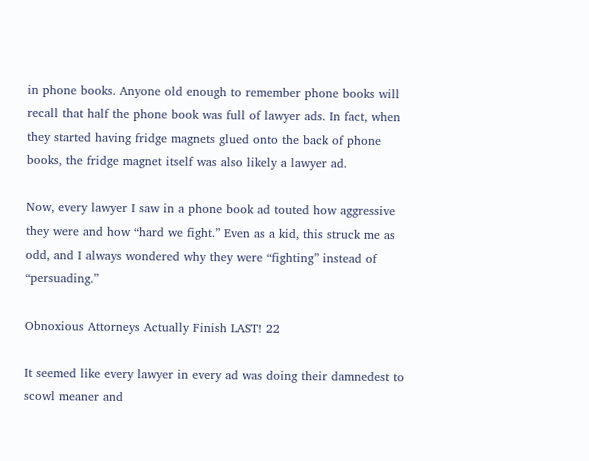in phone books. Anyone old enough to remember phone books will recall that half the phone book was full of lawyer ads. In fact, when they started having fridge magnets glued onto the back of phone books, the fridge magnet itself was also likely a lawyer ad.

Now, every lawyer I saw in a phone book ad touted how aggressive they were and how “hard we fight.” Even as a kid, this struck me as odd, and I always wondered why they were “fighting” instead of “persuading.”

Obnoxious Attorneys Actually Finish LAST! 22

It seemed like every lawyer in every ad was doing their damnedest to scowl meaner and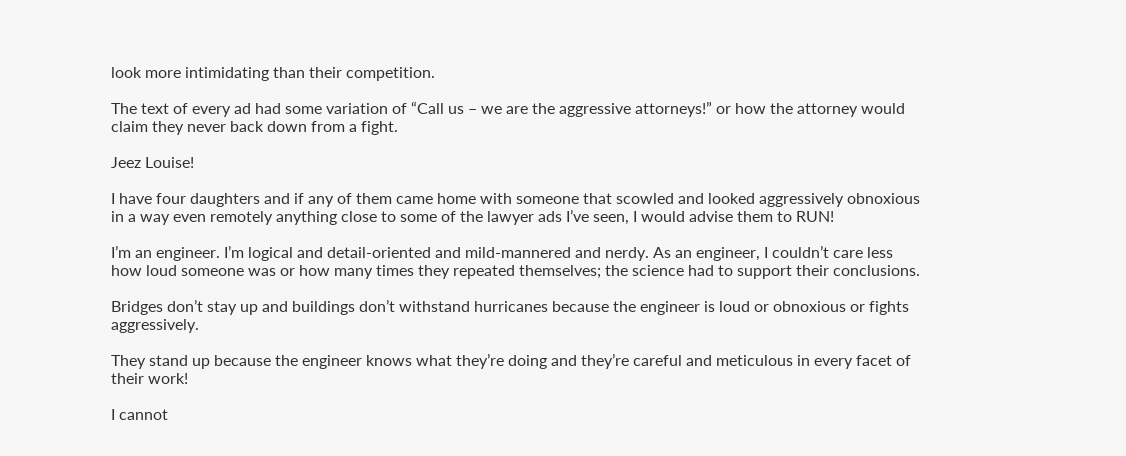look more intimidating than their competition.

The text of every ad had some variation of “Call us – we are the aggressive attorneys!” or how the attorney would claim they never back down from a fight.

Jeez Louise!

I have four daughters and if any of them came home with someone that scowled and looked aggressively obnoxious in a way even remotely anything close to some of the lawyer ads I’ve seen, I would advise them to RUN!

I’m an engineer. I’m logical and detail-oriented and mild-mannered and nerdy. As an engineer, I couldn’t care less how loud someone was or how many times they repeated themselves; the science had to support their conclusions.

Bridges don’t stay up and buildings don’t withstand hurricanes because the engineer is loud or obnoxious or fights aggressively.

They stand up because the engineer knows what they’re doing and they’re careful and meticulous in every facet of their work!

I cannot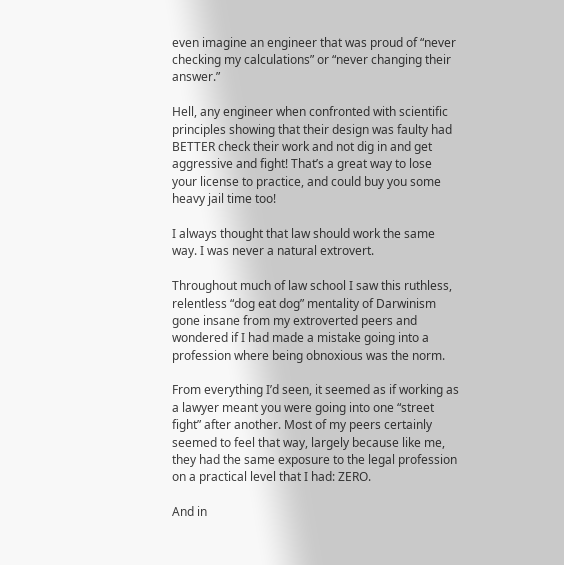even imagine an engineer that was proud of “never checking my calculations” or “never changing their answer.”

Hell, any engineer when confronted with scientific principles showing that their design was faulty had BETTER check their work and not dig in and get aggressive and fight! That’s a great way to lose your license to practice, and could buy you some heavy jail time too!

I always thought that law should work the same way. I was never a natural extrovert.

Throughout much of law school I saw this ruthless, relentless “dog eat dog” mentality of Darwinism gone insane from my extroverted peers and wondered if I had made a mistake going into a profession where being obnoxious was the norm.

From everything I’d seen, it seemed as if working as a lawyer meant you were going into one “street fight” after another. Most of my peers certainly seemed to feel that way, largely because like me, they had the same exposure to the legal profession on a practical level that I had: ZERO.

And in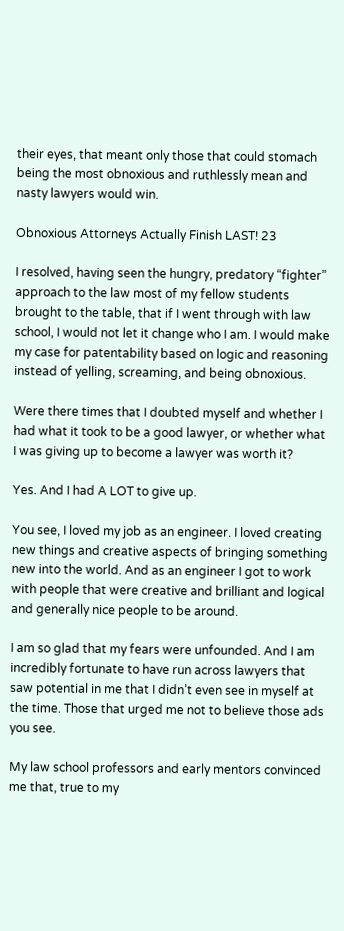their eyes, that meant only those that could stomach being the most obnoxious and ruthlessly mean and nasty lawyers would win.

Obnoxious Attorneys Actually Finish LAST! 23

I resolved, having seen the hungry, predatory “fighter” approach to the law most of my fellow students brought to the table, that if I went through with law school, I would not let it change who I am. I would make my case for patentability based on logic and reasoning instead of yelling, screaming, and being obnoxious.

Were there times that I doubted myself and whether I had what it took to be a good lawyer, or whether what I was giving up to become a lawyer was worth it?

Yes. And I had A LOT to give up.

You see, I loved my job as an engineer. I loved creating new things and creative aspects of bringing something new into the world. And as an engineer I got to work with people that were creative and brilliant and logical and generally nice people to be around.

I am so glad that my fears were unfounded. And I am incredibly fortunate to have run across lawyers that saw potential in me that I didn’t even see in myself at the time. Those that urged me not to believe those ads you see.

My law school professors and early mentors convinced me that, true to my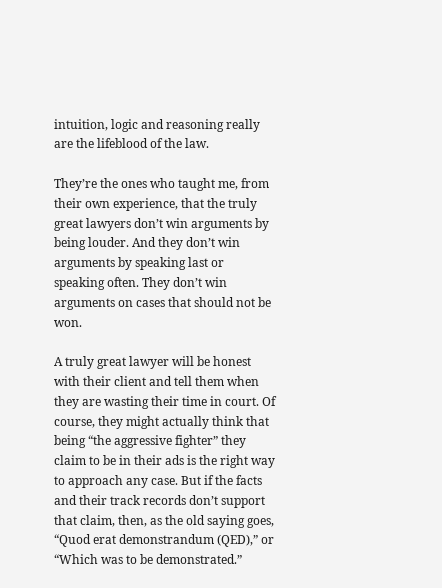intuition, logic and reasoning really are the lifeblood of the law.

They’re the ones who taught me, from their own experience, that the truly great lawyers don’t win arguments by being louder. And they don’t win arguments by speaking last or speaking often. They don’t win arguments on cases that should not be won.

A truly great lawyer will be honest with their client and tell them when they are wasting their time in court. Of course, they might actually think that being “the aggressive fighter” they claim to be in their ads is the right way to approach any case. But if the facts and their track records don’t support that claim, then, as the old saying goes, “Quod erat demonstrandum (QED),” or “Which was to be demonstrated.”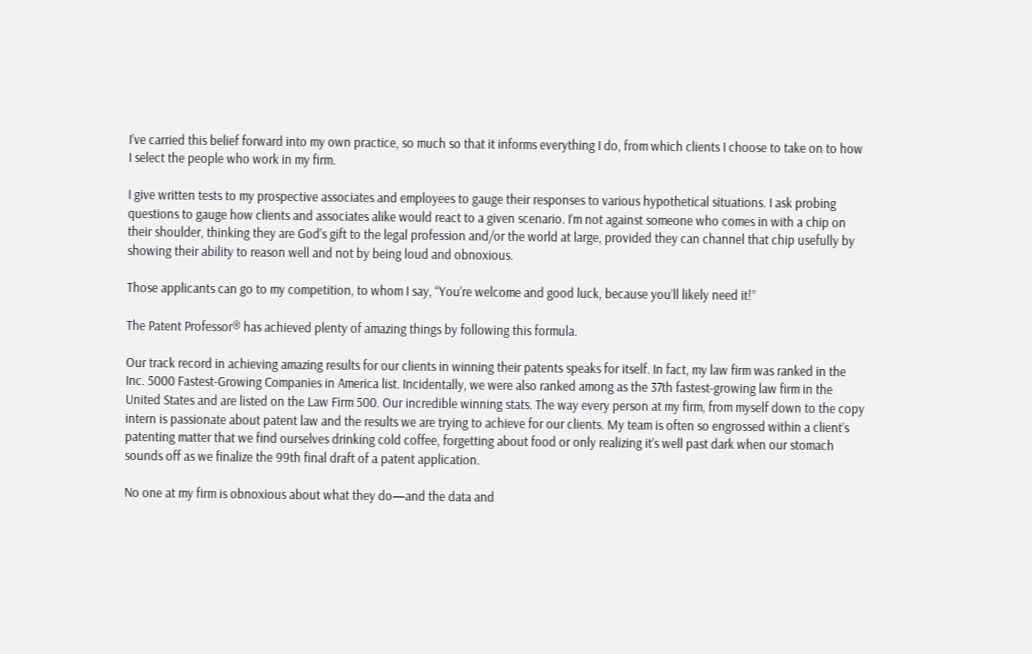I’ve carried this belief forward into my own practice, so much so that it informs everything I do, from which clients I choose to take on to how I select the people who work in my firm.

I give written tests to my prospective associates and employees to gauge their responses to various hypothetical situations. I ask probing questions to gauge how clients and associates alike would react to a given scenario. I’m not against someone who comes in with a chip on their shoulder, thinking they are God’s gift to the legal profession and/or the world at large, provided they can channel that chip usefully by showing their ability to reason well and not by being loud and obnoxious.

Those applicants can go to my competition, to whom I say, “You’re welcome and good luck, because you’ll likely need it!”

The Patent Professor® has achieved plenty of amazing things by following this formula.

Our track record in achieving amazing results for our clients in winning their patents speaks for itself. In fact, my law firm was ranked in the Inc. 5000 Fastest-Growing Companies in America list. Incidentally, we were also ranked among as the 37th fastest-growing law firm in the United States and are listed on the Law Firm 500. Our incredible winning stats. The way every person at my firm, from myself down to the copy intern is passionate about patent law and the results we are trying to achieve for our clients. My team is often so engrossed within a client’s patenting matter that we find ourselves drinking cold coffee, forgetting about food or only realizing it’s well past dark when our stomach sounds off as we finalize the 99th final draft of a patent application.

No one at my firm is obnoxious about what they do—and the data and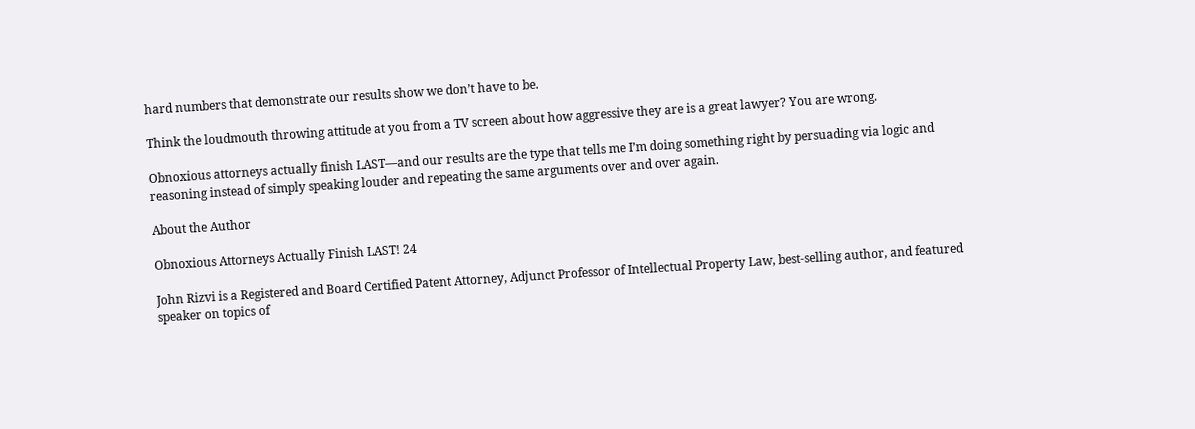hard numbers that demonstrate our results show we don’t have to be.

Think the loudmouth throwing attitude at you from a TV screen about how aggressive they are is a great lawyer? You are wrong.

Obnoxious attorneys actually finish LAST—and our results are the type that tells me I’m doing something right by persuading via logic and reasoning instead of simply speaking louder and repeating the same arguments over and over again.

About the Author

Obnoxious Attorneys Actually Finish LAST! 24

John Rizvi is a Registered and Board Certified Patent Attorney, Adjunct Professor of Intellectual Property Law, best-selling author, and featured speaker on topics of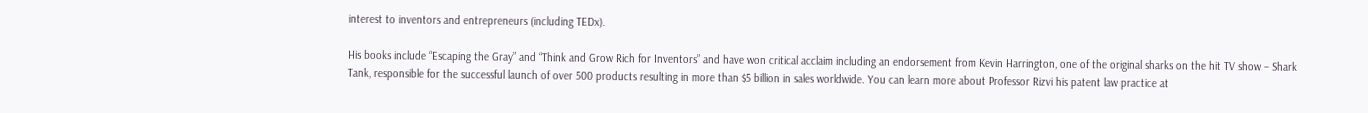interest to inventors and entrepreneurs (including TEDx).

His books include “Escaping the Gray” and “Think and Grow Rich for Inventors” and have won critical acclaim including an endorsement from Kevin Harrington, one of the original sharks on the hit TV show – Shark Tank, responsible for the successful launch of over 500 products resulting in more than $5 billion in sales worldwide. You can learn more about Professor Rizvi his patent law practice at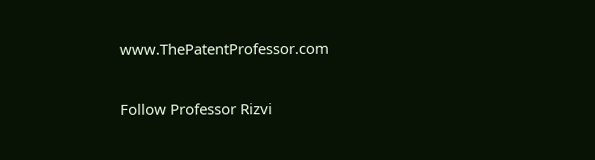www.ThePatentProfessor.com

Follow Professor Rizvi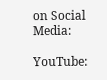on Social Media:

YouTube: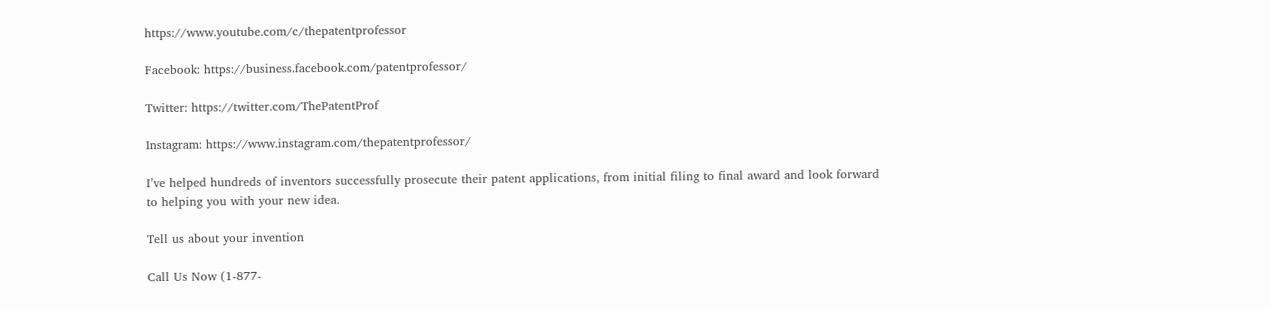https://www.youtube.com/c/thepatentprofessor

Facebook: https://business.facebook.com/patentprofessor/

Twitter: https://twitter.com/ThePatentProf

Instagram: https://www.instagram.com/thepatentprofessor/

I’ve helped hundreds of inventors successfully prosecute their patent applications, from initial filing to final award and look forward to helping you with your new idea.

Tell us about your invention

Call Us Now (1-877-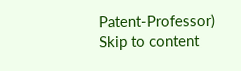Patent-Professor) Skip to content